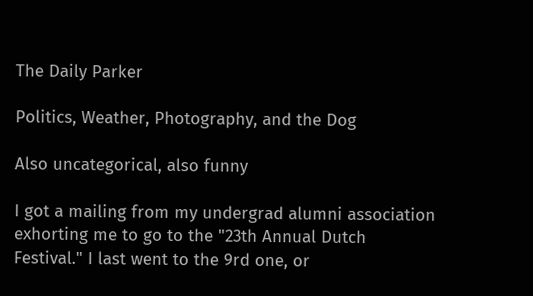The Daily Parker

Politics, Weather, Photography, and the Dog

Also uncategorical, also funny

I got a mailing from my undergrad alumni association exhorting me to go to the "23th Annual Dutch Festival." I last went to the 9rd one, or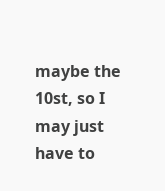maybe the 10st, so I may just have to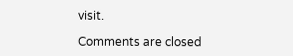visit.

Comments are closed